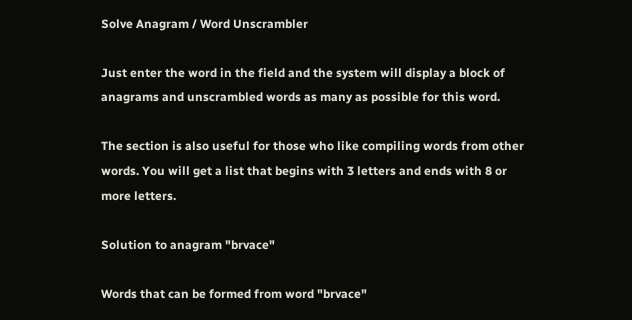Solve Anagram / Word Unscrambler

Just enter the word in the field and the system will display a block of anagrams and unscrambled words as many as possible for this word.

The section is also useful for those who like compiling words from other words. You will get a list that begins with 3 letters and ends with 8 or more letters.

Solution to anagram "brvace"

Words that can be formed from word "brvace"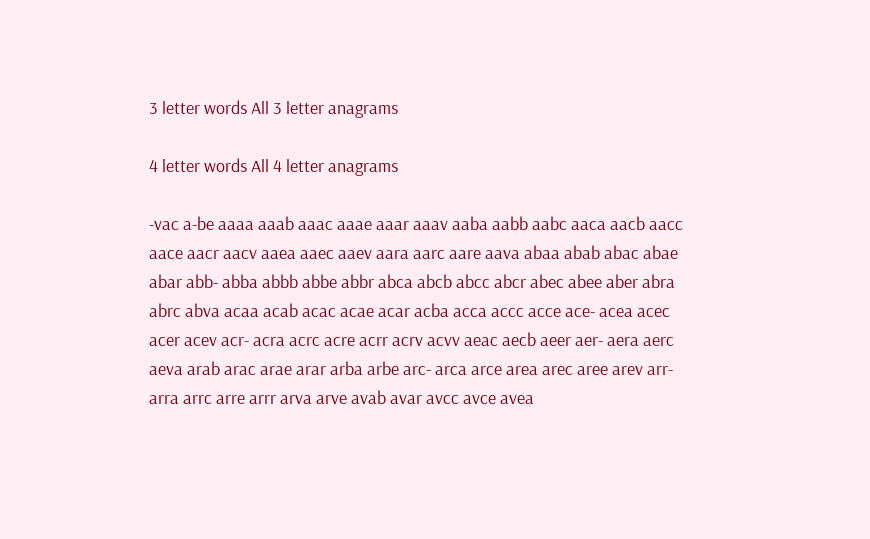3 letter words All 3 letter anagrams

4 letter words All 4 letter anagrams

-vac a-be aaaa aaab aaac aaae aaar aaav aaba aabb aabc aaca aacb aacc aace aacr aacv aaea aaec aaev aara aarc aare aava abaa abab abac abae abar abb- abba abbb abbe abbr abca abcb abcc abcr abec abee aber abra abrc abva acaa acab acac acae acar acba acca accc acce ace- acea acec acer acev acr- acra acrc acre acrr acrv acvv aeac aecb aeer aer- aera aerc aeva arab arac arae arar arba arbe arc- arca arce area arec aree arev arr- arra arrc arre arrr arva arve avab avar avcc avce avea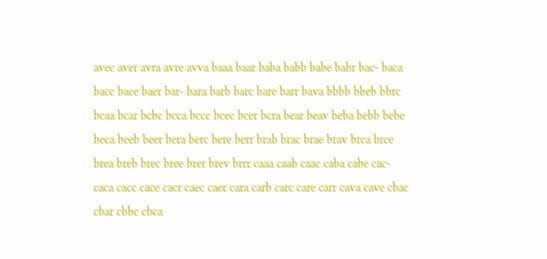avec aver avra avre avva baaa baar baba babb babe babr bac- baca bacc bace baer bar- bara barb barc bare barr bava bbbb bbeb bbrc bcaa bcar bcbc bcca bccc bcec bcer bcra bear beav beba bebb bebe beca beeb beer bera berc bere berr brab brac brae brav brca brce brea breb brec bree brer brev brrr caaa caab caac caba cabe cac- caca cacc cace cacr caec caer cara carb carc care carr cava cave cbac cbar cbbc cbca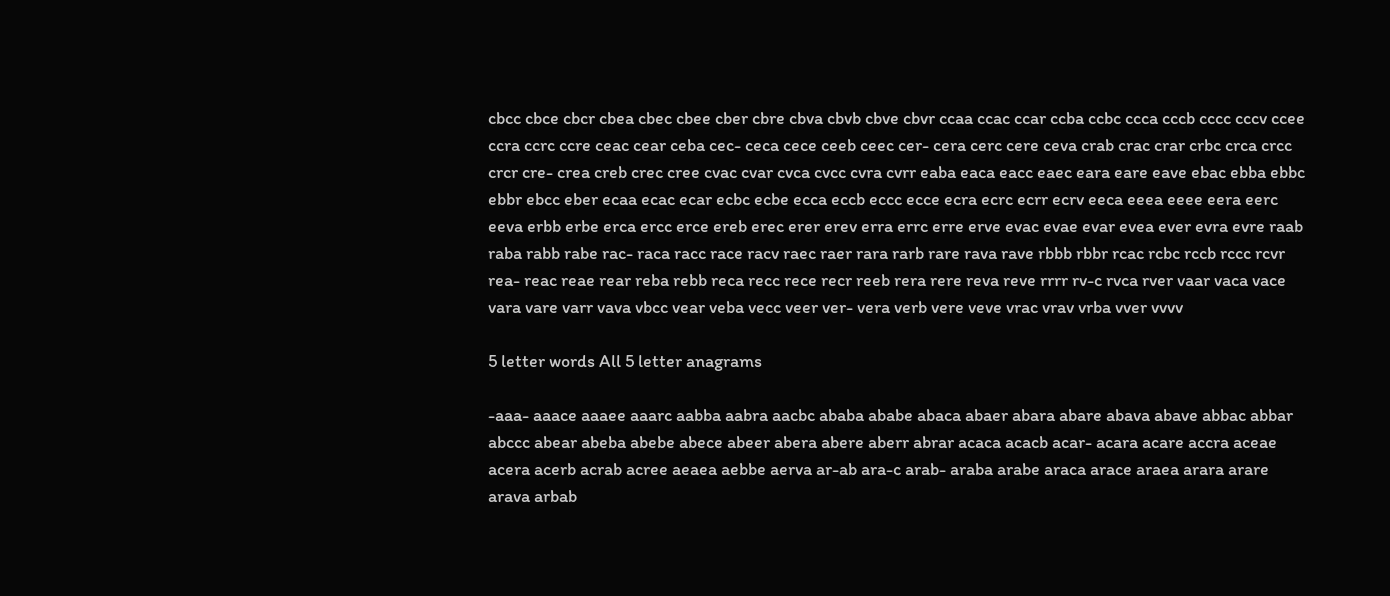cbcc cbce cbcr cbea cbec cbee cber cbre cbva cbvb cbve cbvr ccaa ccac ccar ccba ccbc ccca cccb cccc cccv ccee ccra ccrc ccre ceac cear ceba cec- ceca cece ceeb ceec cer- cera cerc cere ceva crab crac crar crbc crca crcc crcr cre- crea creb crec cree cvac cvar cvca cvcc cvra cvrr eaba eaca eacc eaec eara eare eave ebac ebba ebbc ebbr ebcc eber ecaa ecac ecar ecbc ecbe ecca eccb eccc ecce ecra ecrc ecrr ecrv eeca eeea eeee eera eerc eeva erbb erbe erca ercc erce ereb erec erer erev erra errc erre erve evac evae evar evea ever evra evre raab raba rabb rabe rac- raca racc race racv raec raer rara rarb rare rava rave rbbb rbbr rcac rcbc rccb rccc rcvr rea- reac reae rear reba rebb reca recc rece recr reeb rera rere reva reve rrrr rv-c rvca rver vaar vaca vace vara vare varr vava vbcc vear veba vecc veer ver- vera verb vere veve vrac vrav vrba vver vvvv

5 letter words All 5 letter anagrams

-aaa- aaace aaaee aaarc aabba aabra aacbc ababa ababe abaca abaer abara abare abava abave abbac abbar abccc abear abeba abebe abece abeer abera abere aberr abrar acaca acacb acar- acara acare accra aceae acera acerb acrab acree aeaea aebbe aerva ar-ab ara-c arab- araba arabe araca arace araea arara arare arava arbab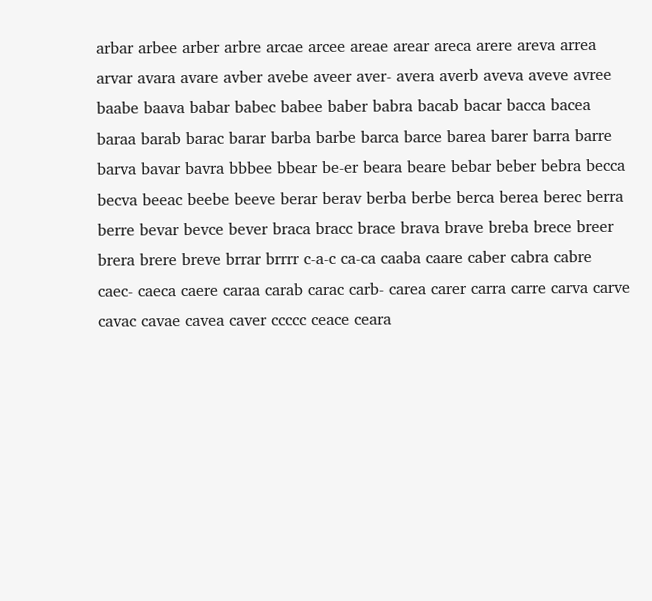arbar arbee arber arbre arcae arcee areae arear areca arere areva arrea arvar avara avare avber avebe aveer aver- avera averb aveva aveve avree baabe baava babar babec babee baber babra bacab bacar bacca bacea baraa barab barac barar barba barbe barca barce barea barer barra barre barva bavar bavra bbbee bbear be-er beara beare bebar beber bebra becca becva beeac beebe beeve berar berav berba berbe berca berea berec berra berre bevar bevce bever braca bracc brace brava brave breba brece breer brera brere breve brrar brrrr c-a-c ca-ca caaba caare caber cabra cabre caec- caeca caere caraa carab carac carb- carea carer carra carre carva carve cavac cavae cavea caver ccccc ceace ceara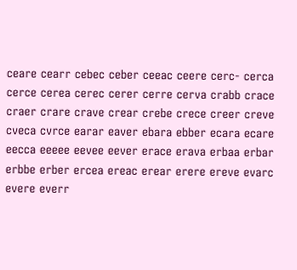ceare cearr cebec ceber ceeac ceere cerc- cerca cerce cerea cerec cerer cerre cerva crabb crace craer crare crave crear crebe crece creer creve cveca cvrce earar eaver ebara ebber ecara ecare eecca eeeee eevee eever erace erava erbaa erbar erbbe erber ercea ereac erear erere ereve evarc evere everr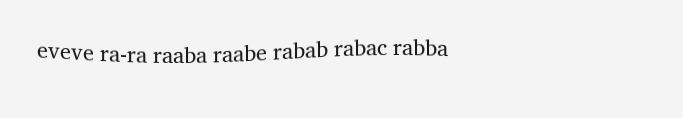eveve ra-ra raaba raabe rabab rabac rabba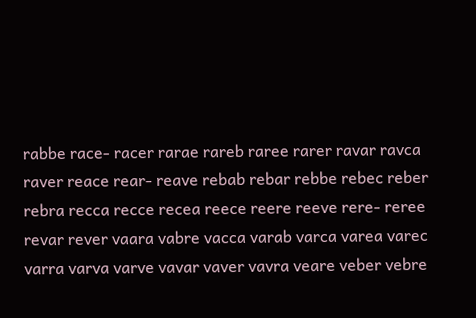rabbe race- racer rarae rareb raree rarer ravar ravca raver reace rear- reave rebab rebar rebbe rebec reber rebra recca recce recea reece reere reeve rere- reree revar rever vaara vabre vacca varab varca varea varec varra varva varve vavar vaver vavra veare veber vebre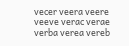vecer veera veere veeve verac verae verba verea vereb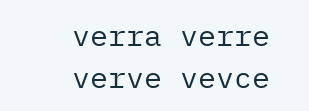verra verre verve vevce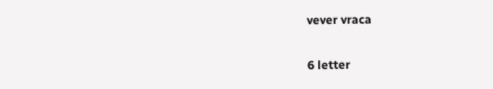vever vraca

6 letter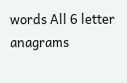words All 6 letter anagrams